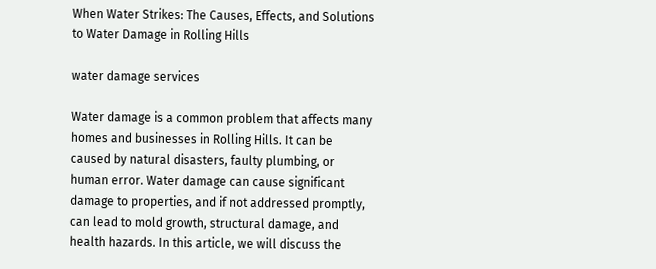When Water Strikes: The Causes, Effects, and Solutions to Water Damage in Rolling Hills

water damage services

Water damage is a common problem that affects many homes and businesses in Rolling Hills. It can be caused by natural disasters, faulty plumbing, or human error. Water damage can cause significant damage to properties, and if not addressed promptly, can lead to mold growth, structural damage, and health hazards. In this article, we will discuss the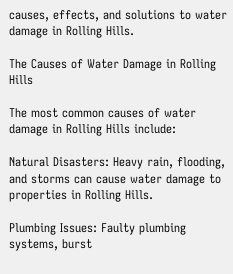causes, effects, and solutions to water damage in Rolling Hills.

The Causes of Water Damage in Rolling Hills

The most common causes of water damage in Rolling Hills include:

Natural Disasters: Heavy rain, flooding, and storms can cause water damage to properties in Rolling Hills.

Plumbing Issues: Faulty plumbing systems, burst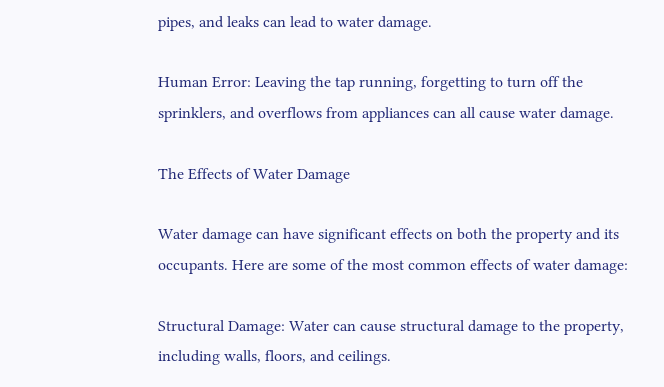pipes, and leaks can lead to water damage.

Human Error: Leaving the tap running, forgetting to turn off the sprinklers, and overflows from appliances can all cause water damage.

The Effects of Water Damage

Water damage can have significant effects on both the property and its occupants. Here are some of the most common effects of water damage:

Structural Damage: Water can cause structural damage to the property, including walls, floors, and ceilings.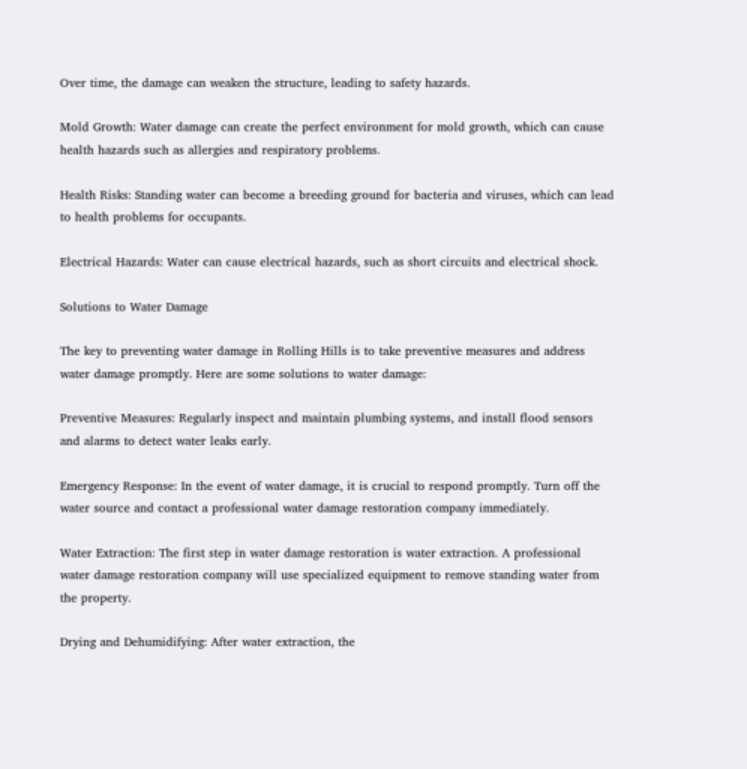Over time, the damage can weaken the structure, leading to safety hazards.

Mold Growth: Water damage can create the perfect environment for mold growth, which can cause health hazards such as allergies and respiratory problems.

Health Risks: Standing water can become a breeding ground for bacteria and viruses, which can lead to health problems for occupants.

Electrical Hazards: Water can cause electrical hazards, such as short circuits and electrical shock.

Solutions to Water Damage

The key to preventing water damage in Rolling Hills is to take preventive measures and address water damage promptly. Here are some solutions to water damage:

Preventive Measures: Regularly inspect and maintain plumbing systems, and install flood sensors and alarms to detect water leaks early.

Emergency Response: In the event of water damage, it is crucial to respond promptly. Turn off the water source and contact a professional water damage restoration company immediately.

Water Extraction: The first step in water damage restoration is water extraction. A professional water damage restoration company will use specialized equipment to remove standing water from the property.

Drying and Dehumidifying: After water extraction, the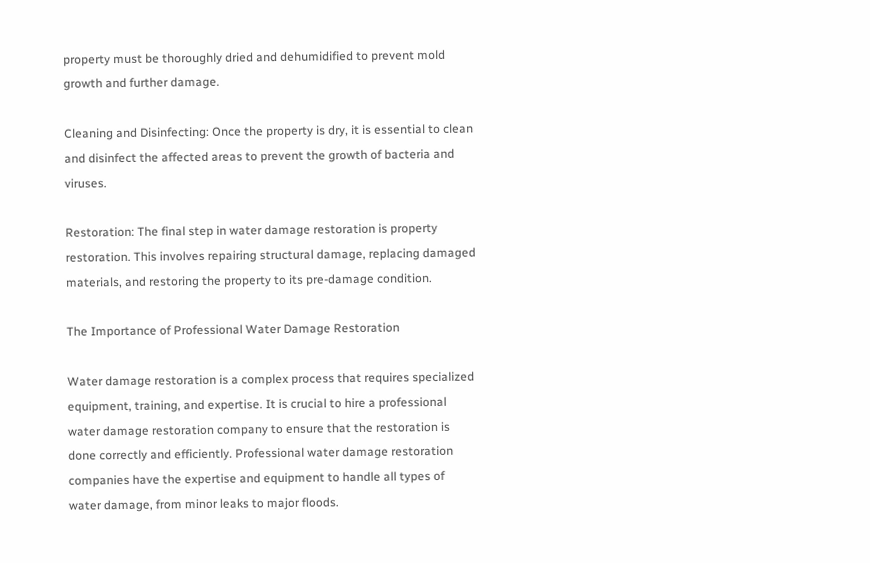property must be thoroughly dried and dehumidified to prevent mold growth and further damage.

Cleaning and Disinfecting: Once the property is dry, it is essential to clean and disinfect the affected areas to prevent the growth of bacteria and viruses.

Restoration: The final step in water damage restoration is property restoration. This involves repairing structural damage, replacing damaged materials, and restoring the property to its pre-damage condition.

The Importance of Professional Water Damage Restoration

Water damage restoration is a complex process that requires specialized equipment, training, and expertise. It is crucial to hire a professional water damage restoration company to ensure that the restoration is done correctly and efficiently. Professional water damage restoration companies have the expertise and equipment to handle all types of water damage, from minor leaks to major floods.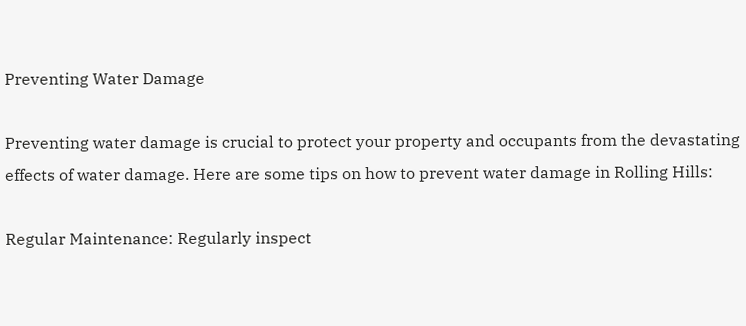Preventing Water Damage

Preventing water damage is crucial to protect your property and occupants from the devastating effects of water damage. Here are some tips on how to prevent water damage in Rolling Hills:

Regular Maintenance: Regularly inspect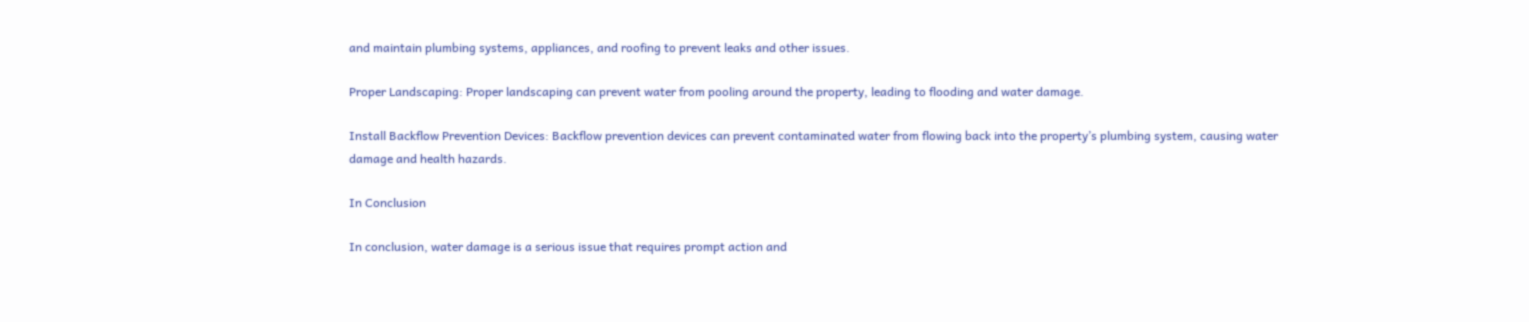and maintain plumbing systems, appliances, and roofing to prevent leaks and other issues.

Proper Landscaping: Proper landscaping can prevent water from pooling around the property, leading to flooding and water damage.

Install Backflow Prevention Devices: Backflow prevention devices can prevent contaminated water from flowing back into the property’s plumbing system, causing water damage and health hazards.

In Conclusion

In conclusion, water damage is a serious issue that requires prompt action and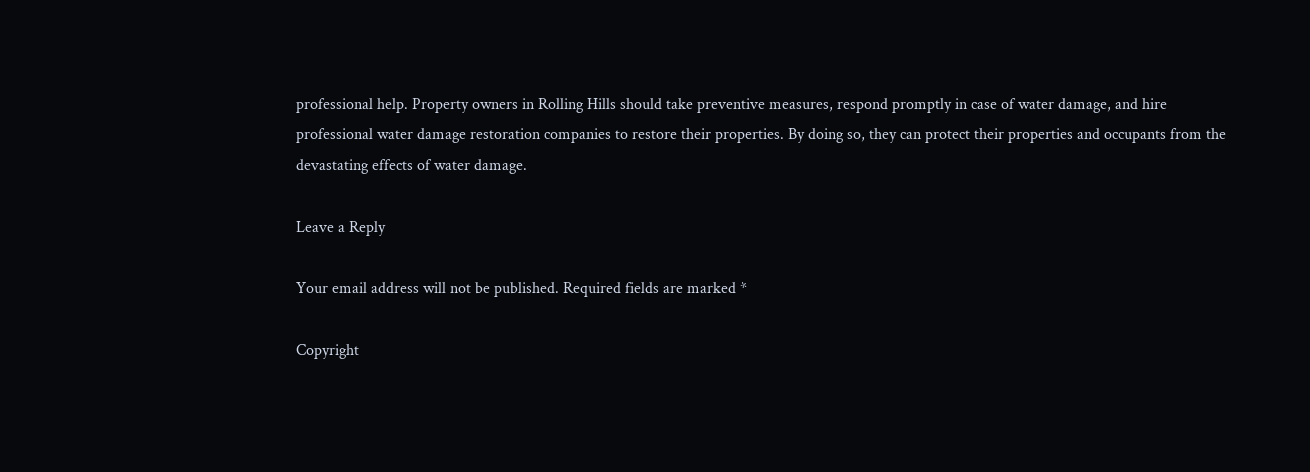professional help. Property owners in Rolling Hills should take preventive measures, respond promptly in case of water damage, and hire professional water damage restoration companies to restore their properties. By doing so, they can protect their properties and occupants from the devastating effects of water damage.

Leave a Reply

Your email address will not be published. Required fields are marked *

Copyright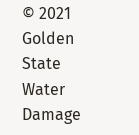© 2021 Golden State Water Damage